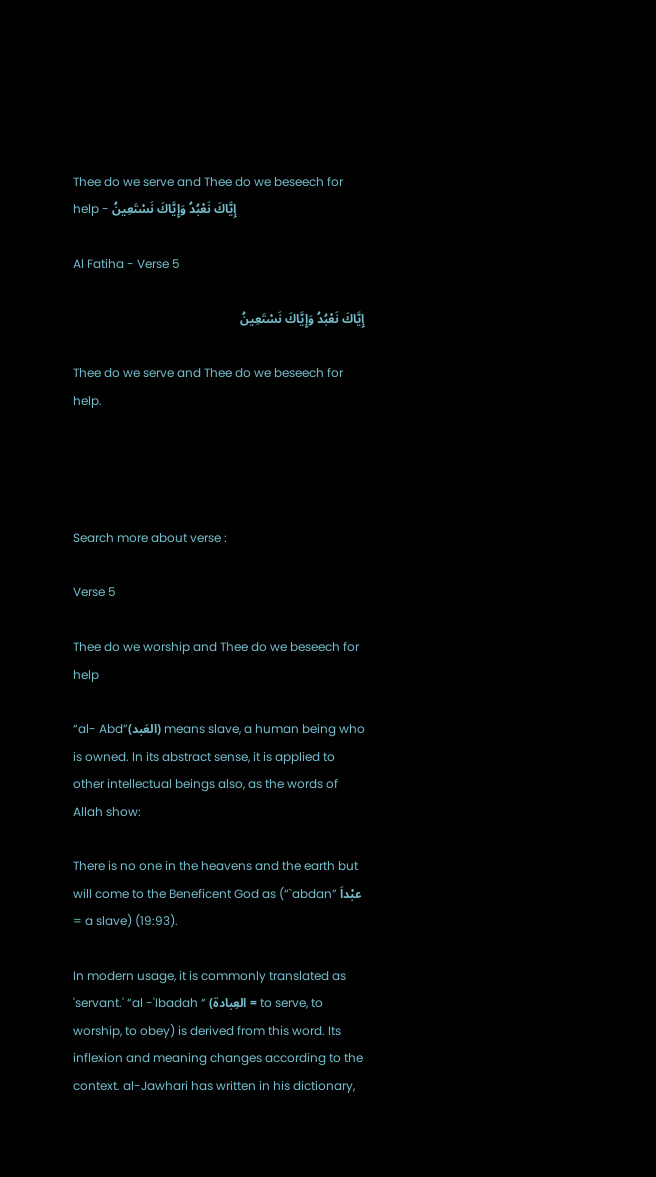Thee do we serve and Thee do we beseech for help - إِيَّاكَ نَعْبُدُ وَإِيَّاكَ نَسْتَعِينُ

Al Fatiha - Verse 5

إِيَّاكَ نَعْبُدُ وَإِيَّاكَ نَسْتَعِينُ

Thee do we serve and Thee do we beseech for help.




Search more about verse :

Verse 5

Thee do we worship and Thee do we beseech for help

“al- Abd”(العَبد) means slave, a human being who is owned. In its abstract sense, it is applied to other intellectual beings also, as the words of Allah show:

There is no one in the heavens and the earth but will come to the Beneficent God as (“`abdan” عبْداَ = a slave) (19:93).

In modern usage, it is commonly translated as 'servant.' “al -'Ibadah “ (العِبادة = to serve, to worship, to obey) is derived from this word. Its inflexion and meaning changes according to the context. al-Jawhari has written in his dictionary,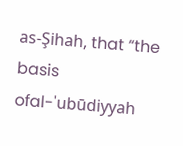as-Şihah, that “the basis ofal-'ubūdiyyah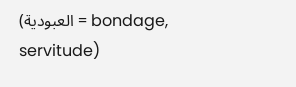(العبودية = bondage, servitude)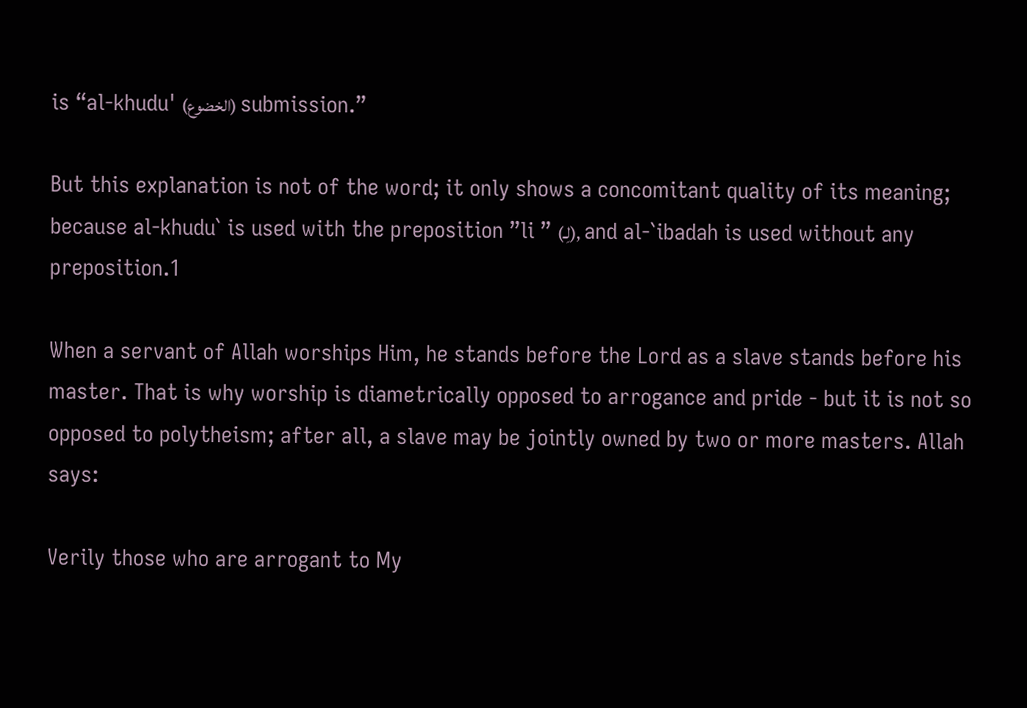is “al-khudu' (الخضوع) submission.”

But this explanation is not of the word; it only shows a concomitant quality of its meaning; because al-khudu` is used with the preposition ”li ” (لِـ), and al-`ibadah is used without any preposition.1

When a servant of Allah worships Him, he stands before the Lord as a slave stands before his master. That is why worship is diametrically opposed to arrogance and pride - but it is not so opposed to polytheism; after all, a slave may be jointly owned by two or more masters. Allah says:

Verily those who are arrogant to My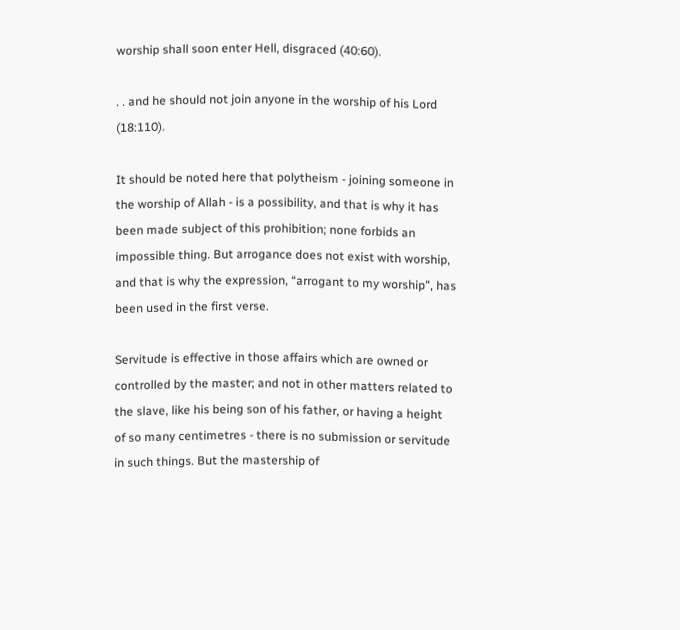worship shall soon enter Hell, disgraced (40:60).

. . and he should not join anyone in the worship of his Lord (18:110).

It should be noted here that polytheism - joining someone in the worship of Allah - is a possibility, and that is why it has been made subject of this prohibition; none forbids an impossible thing. But arrogance does not exist with worship, and that is why the expression, “arrogant to my worship”, has been used in the first verse.

Servitude is effective in those affairs which are owned or controlled by the master; and not in other matters related to the slave, like his being son of his father, or having a height of so many centimetres - there is no submission or servitude in such things. But the mastership of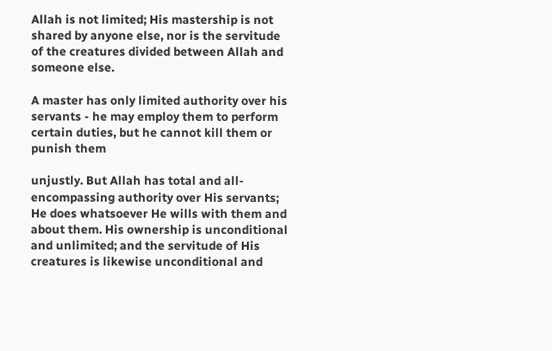Allah is not limited; His mastership is not shared by anyone else, nor is the servitude of the creatures divided between Allah and someone else.

A master has only limited authority over his servants - he may employ them to perform certain duties, but he cannot kill them or punish them

unjustly. But Allah has total and all-encompassing authority over His servants; He does whatsoever He wills with them and about them. His ownership is unconditional and unlimited; and the servitude of His creatures is likewise unconditional and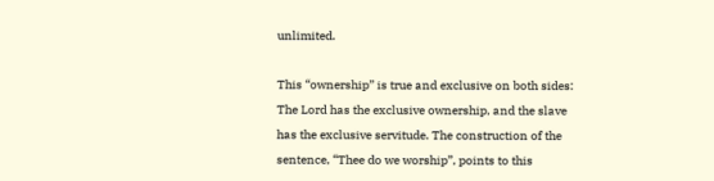unlimited.

This “ownership” is true and exclusive on both sides: The Lord has the exclusive ownership, and the slave has the exclusive servitude. The construction of the sentence, “Thee do we worship”, points to this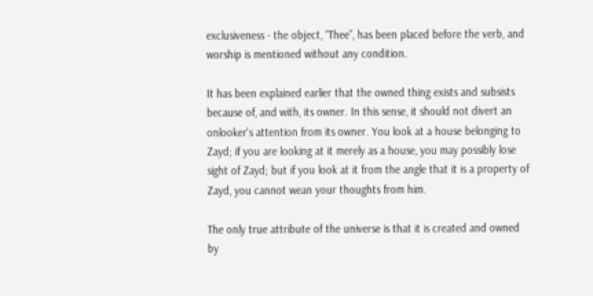exclusiveness - the object, “Thee”, has been placed before the verb, and worship is mentioned without any condition.

It has been explained earlier that the owned thing exists and subsists because of, and with, its owner. In this sense, it should not divert an onlooker's attention from its owner. You look at a house belonging to Zayd; if you are looking at it merely as a house, you may possibly lose sight of Zayd; but if you look at it from the angle that it is a property of Zayd, you cannot wean your thoughts from him.

The only true attribute of the universe is that it is created and owned by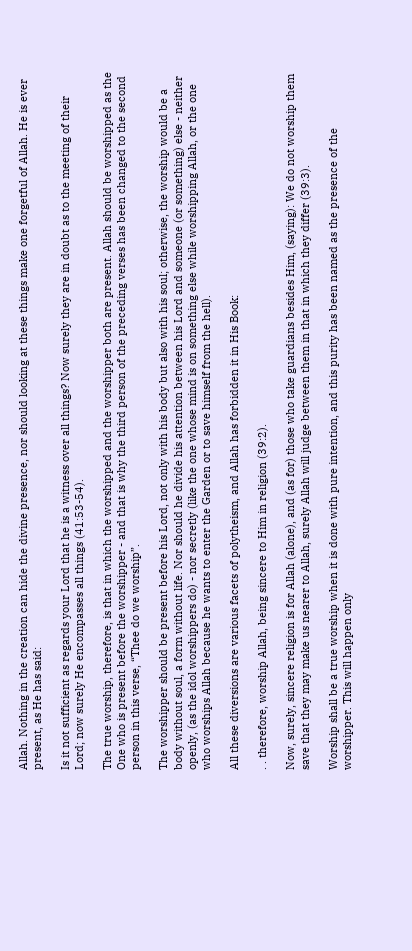Allah. Nothing in the creation can hide the divine presence, nor should looking at these things make one forgetful of Allah. He is ever present, as He has said:

Is it not sufficient as regards your Lord that he is a witness over all things? Now surely they are in doubt as to the meeting of their Lord; now surely He encompasses all things (41:53-54).

The true worship, therefore, is that in which the worshipped and the worshipper both are present. Allah should be worshipped as the One who is present before the worshipper - and that is why the third person of the preceding verses has been changed to the second person in this verse, “Thee do we worship”.

The worshipper should be present before his Lord, not only with his body but also with his soul; otherwise, the worship would be a body without soul, a form without life. Nor should he divide his attention between his Lord and someone (or something) else - neither openly, (as the idol worshippers do) - nor secretly (like the one whose mind is on something else while worshipping Allah, or the one who worships Allah because he wants to enter the Garden or to save himself from the hell).

All these diversions are various facets of polytheism, and Allah has forbidden it in His Book:

. . therefore, worship Allah, being sincere to Him in religion (39:2).

Now, surely, sincere religion is for Allah (alone), and (as for) those who take guardians besides Him, (saying): We do not worship them save that they may make us nearer to Allah, surely Allah will judge between them in that in which they differ (39:3).

Worship shall be a true worship when it is done with pure intention, and this purity has been named as the presence of the worshipper. This will happen only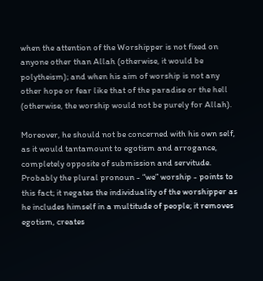when the attention of the Worshipper is not fixed on anyone other than Allah (otherwise, it would be polytheism); and when his aim of worship is not any other hope or fear like that of the paradise or the hell (otherwise, the worship would not be purely for Allah).

Moreover, he should not be concerned with his own self, as it would tantamount to egotism and arrogance, completely opposite of submission and servitude. Probably the plural pronoun - “we” worship - points to this fact; it negates the individuality of the worshipper as he includes himself in a multitude of people; it removes egotism, creates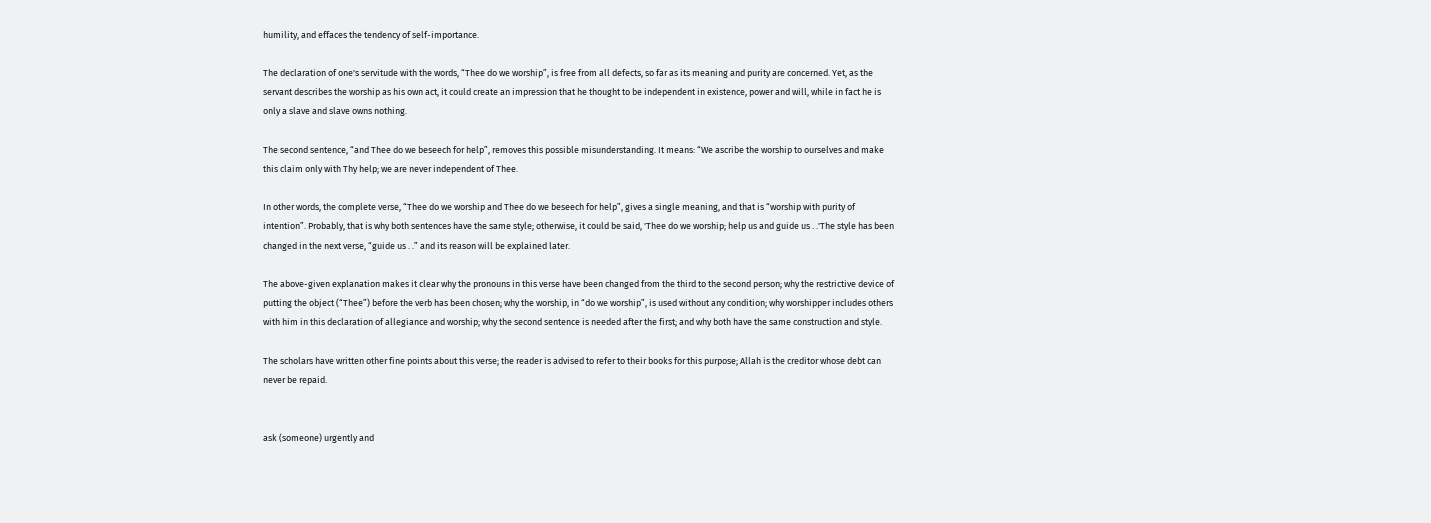humility, and effaces the tendency of self-importance.

The declaration of one's servitude with the words, “Thee do we worship”, is free from all defects, so far as its meaning and purity are concerned. Yet, as the servant describes the worship as his own act, it could create an impression that he thought to be independent in existence, power and will, while in fact he is only a slave and slave owns nothing.

The second sentence, “and Thee do we beseech for help”, removes this possible misunderstanding. It means: “We ascribe the worship to ourselves and make this claim only with Thy help; we are never independent of Thee.

In other words, the complete verse, “Thee do we worship and Thee do we beseech for help”, gives a single meaning, and that is “worship with purity of intention”. Probably, that is why both sentences have the same style; otherwise, it could be said, 'Thee do we worship; help us and guide us . .'The style has been changed in the next verse, “guide us . .” and its reason will be explained later.

The above-given explanation makes it clear why the pronouns in this verse have been changed from the third to the second person; why the restrictive device of putting the object (“Thee”) before the verb has been chosen; why the worship, in “do we worship”, is used without any condition; why worshipper includes others with him in this declaration of allegiance and worship; why the second sentence is needed after the first; and why both have the same construction and style.

The scholars have written other fine points about this verse; the reader is advised to refer to their books for this purpose; Allah is the creditor whose debt can never be repaid.


ask (someone) urgently and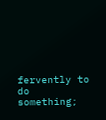fervently to do something;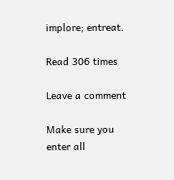implore; entreat.

Read 306 times

Leave a comment

Make sure you enter all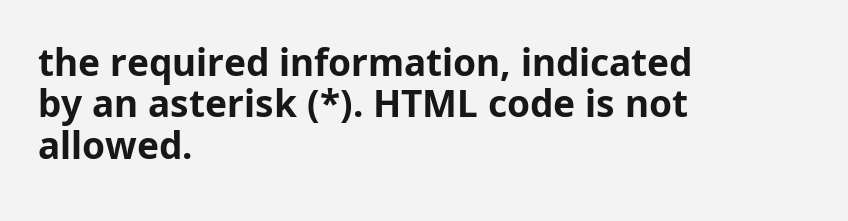the required information, indicated by an asterisk (*). HTML code is not allowed.